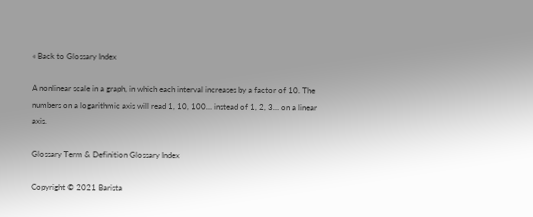« Back to Glossary Index

A nonlinear scale in a graph, in which each interval increases by a factor of 10. The numbers on a logarithmic axis will read 1, 10, 100… instead of 1, 2, 3… on a linear axis.

Glossary Term & Definition Glossary Index

Copyright © 2021 Barista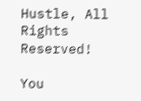Hustle, All Rights Reserved!

You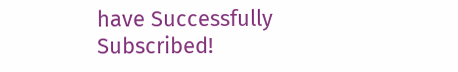have Successfully Subscribed!